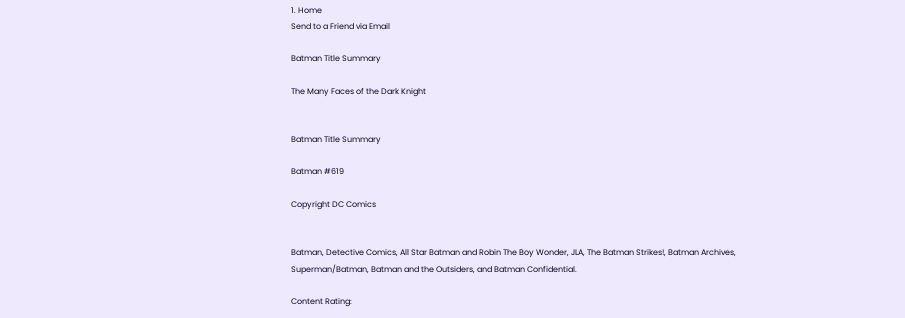1. Home
Send to a Friend via Email

Batman Title Summary

The Many Faces of the Dark Knight


Batman Title Summary

Batman #619

Copyright DC Comics


Batman, Detective Comics, All Star Batman and Robin The Boy Wonder, JLA, The Batman Strikes!, Batman Archives, Superman/Batman, Batman and the Outsiders, and Batman Confidential.

Content Rating: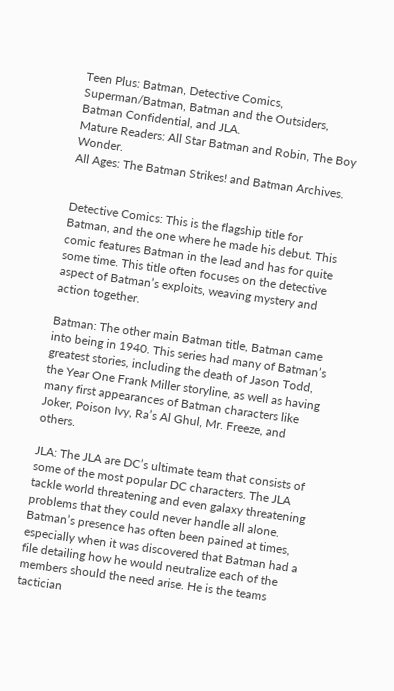Teen Plus: Batman, Detective Comics, Superman/Batman, Batman and the Outsiders, Batman Confidential, and JLA.
Mature Readers: All Star Batman and Robin, The Boy Wonder.
All Ages: The Batman Strikes! and Batman Archives.


Detective Comics: This is the flagship title for Batman, and the one where he made his debut. This comic features Batman in the lead and has for quite some time. This title often focuses on the detective aspect of Batman’s exploits, weaving mystery and action together.

Batman: The other main Batman title, Batman came into being in 1940. This series had many of Batman’s greatest stories, including the death of Jason Todd, the Year One Frank Miller storyline, as well as having many first appearances of Batman characters like Joker, Poison Ivy, Ra’s Al Ghul, Mr. Freeze, and others.

JLA: The JLA are DC’s ultimate team that consists of some of the most popular DC characters. The JLA tackle world threatening and even galaxy threatening problems that they could never handle all alone. Batman’s presence has often been pained at times, especially when it was discovered that Batman had a file detailing how he would neutralize each of the members should the need arise. He is the teams tactician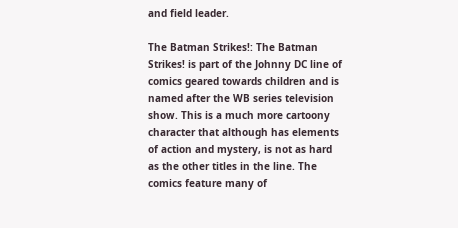and field leader.

The Batman Strikes!: The Batman Strikes! is part of the Johnny DC line of comics geared towards children and is named after the WB series television show. This is a much more cartoony character that although has elements of action and mystery, is not as hard as the other titles in the line. The comics feature many of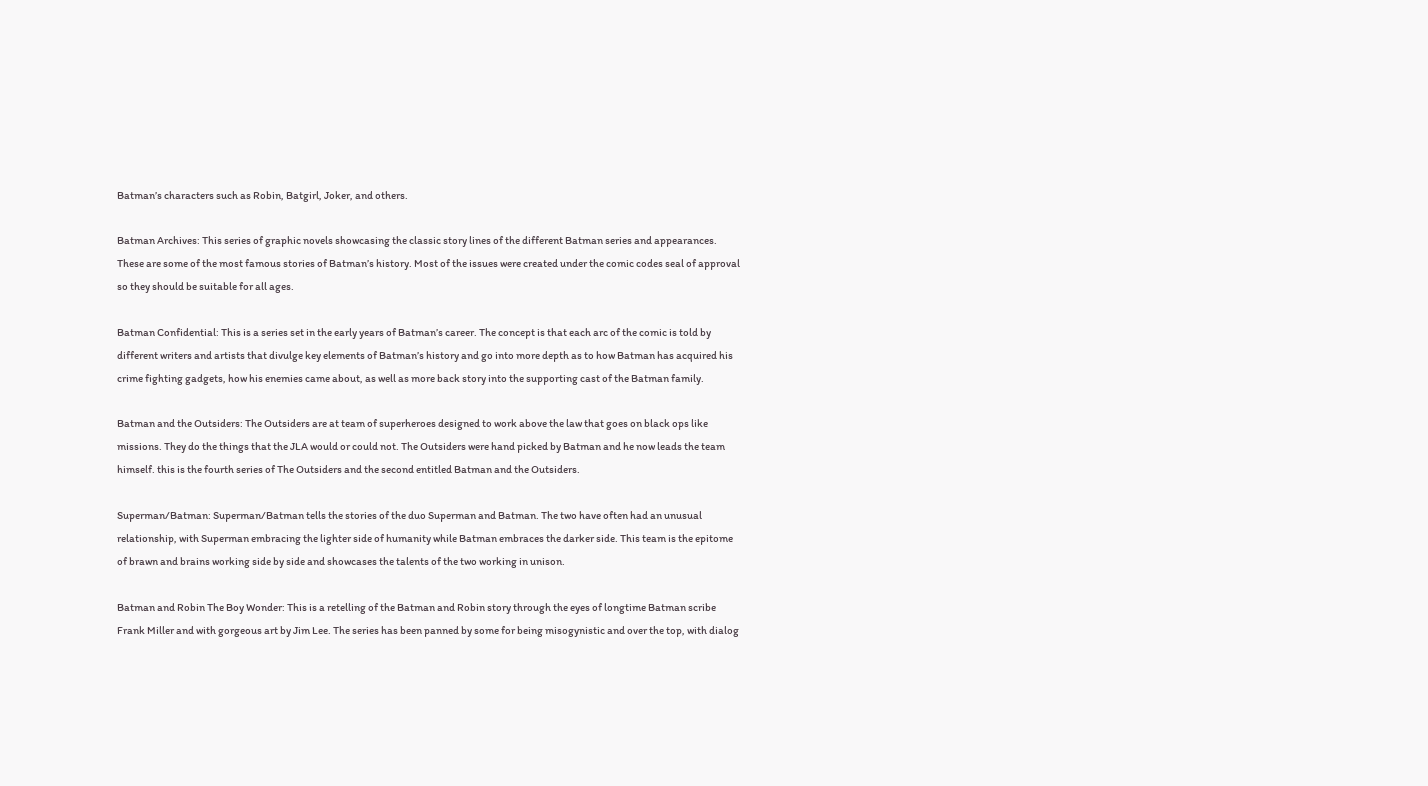Batman’s characters such as Robin, Batgirl, Joker, and others.

Batman Archives: This series of graphic novels showcasing the classic story lines of the different Batman series and appearances. These are some of the most famous stories of Batman’s history. Most of the issues were created under the comic codes seal of approval so they should be suitable for all ages.

Batman Confidential: This is a series set in the early years of Batman’s career. The concept is that each arc of the comic is told by different writers and artists that divulge key elements of Batman’s history and go into more depth as to how Batman has acquired his crime fighting gadgets, how his enemies came about, as well as more back story into the supporting cast of the Batman family.

Batman and the Outsiders: The Outsiders are at team of superheroes designed to work above the law that goes on black ops like missions. They do the things that the JLA would or could not. The Outsiders were hand picked by Batman and he now leads the team himself. this is the fourth series of The Outsiders and the second entitled Batman and the Outsiders.

Superman/Batman: Superman/Batman tells the stories of the duo Superman and Batman. The two have often had an unusual relationship, with Superman embracing the lighter side of humanity while Batman embraces the darker side. This team is the epitome of brawn and brains working side by side and showcases the talents of the two working in unison.

Batman and Robin The Boy Wonder: This is a retelling of the Batman and Robin story through the eyes of longtime Batman scribe Frank Miller and with gorgeous art by Jim Lee. The series has been panned by some for being misogynistic and over the top, with dialog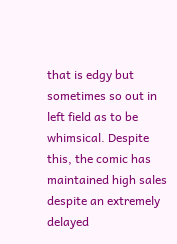that is edgy but sometimes so out in left field as to be whimsical. Despite this, the comic has maintained high sales despite an extremely delayed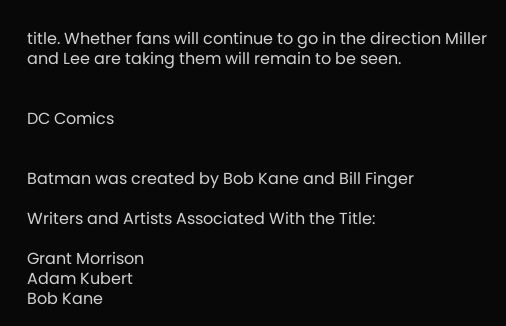title. Whether fans will continue to go in the direction Miller and Lee are taking them will remain to be seen.


DC Comics


Batman was created by Bob Kane and Bill Finger

Writers and Artists Associated With the Title:

Grant Morrison
Adam Kubert
Bob Kane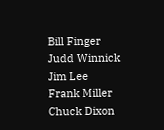Bill Finger
Judd Winnick
Jim Lee
Frank Miller
Chuck Dixon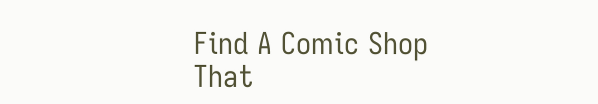Find A Comic Shop That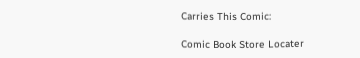Carries This Comic:

Comic Book Store Locater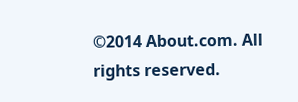©2014 About.com. All rights reserved.